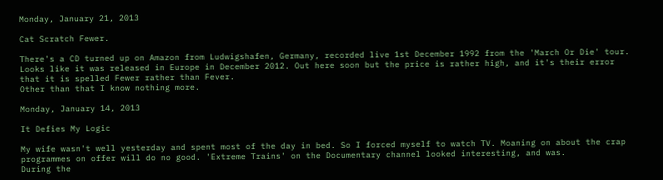Monday, January 21, 2013

Cat Scratch Fewer.

There's a CD turned up on Amazon from Ludwigshafen, Germany, recorded live 1st December 1992 from the 'March Or Die' tour. Looks like it was released in Europe in December 2012. Out here soon but the price is rather high, and it's their error that it is spelled Fewer rather than Fever.
Other than that I know nothing more.

Monday, January 14, 2013

It Defies My Logic

My wife wasn't well yesterday and spent most of the day in bed. So I forced myself to watch TV. Moaning on about the crap programmes on offer will do no good. 'Extreme Trains' on the Documentary channel looked interesting, and was.
During the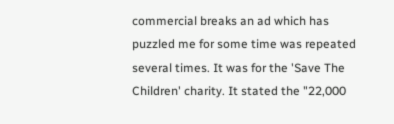commercial breaks an ad which has puzzled me for some time was repeated several times. It was for the 'Save The Children' charity. It stated the "22,000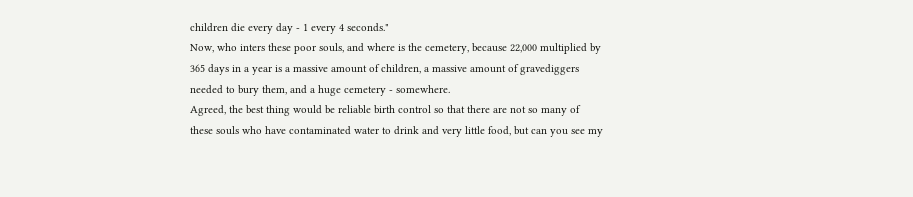children die every day - 1 every 4 seconds."
Now, who inters these poor souls, and where is the cemetery, because 22,000 multiplied by 365 days in a year is a massive amount of children, a massive amount of gravediggers needed to bury them, and a huge cemetery - somewhere.
Agreed, the best thing would be reliable birth control so that there are not so many of  these souls who have contaminated water to drink and very little food, but can you see my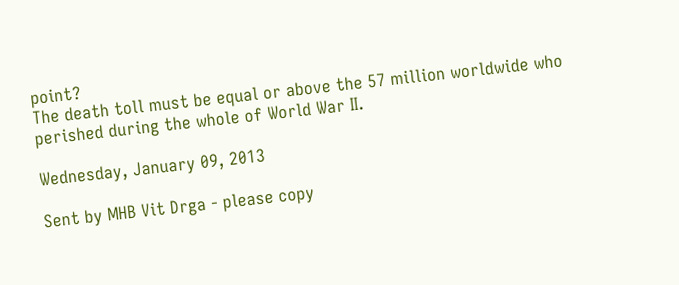point?
The death toll must be equal or above the 57 million worldwide who perished during the whole of World War II.

Wednesday, January 09, 2013

Sent by MHB Vit Drga - please copy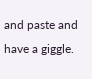and paste and have a giggle.